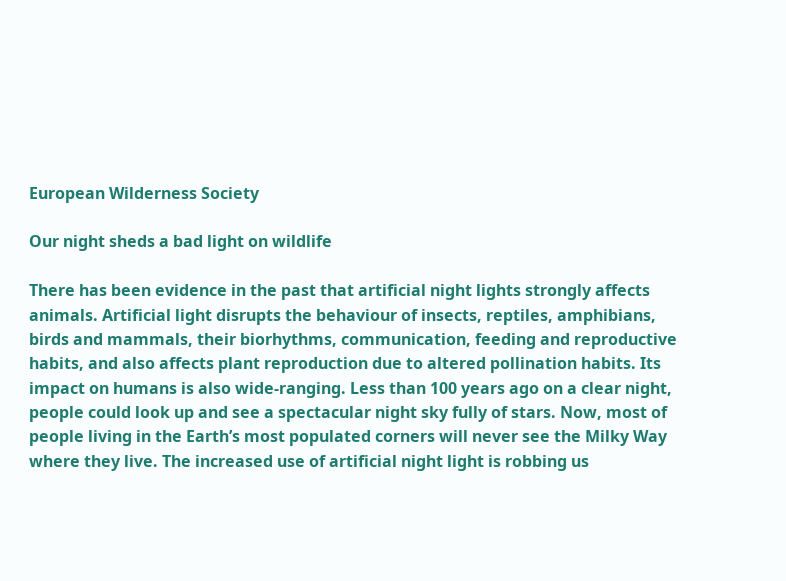European Wilderness Society

Our night sheds a bad light on wildlife

There has been evidence in the past that artificial night lights strongly affects animals. Artificial light disrupts the behaviour of insects, reptiles, amphibians, birds and mammals, their biorhythms, communication, feeding and reproductive habits, and also affects plant reproduction due to altered pollination habits. Its impact on humans is also wide-ranging. Less than 100 years ago on a clear night, people could look up and see a spectacular night sky fully of stars. Now, most of people living in the Earth’s most populated corners will never see the Milky Way where they live. The increased use of artificial night light is robbing us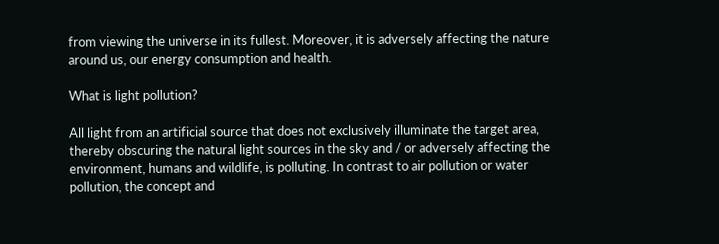from viewing the universe in its fullest. Moreover, it is adversely affecting the nature around us, our energy consumption and health.

What is light pollution?

All light from an artificial source that does not exclusively illuminate the target area, thereby obscuring the natural light sources in the sky and / or adversely affecting the environment, humans and wildlife, is polluting. In contrast to air pollution or water pollution, the concept and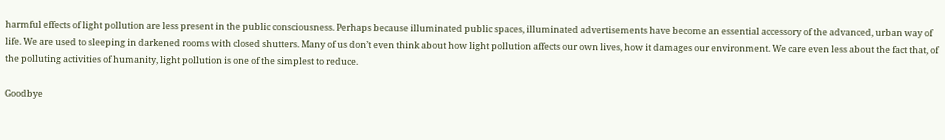harmful effects of light pollution are less present in the public consciousness. Perhaps because illuminated public spaces, illuminated advertisements have become an essential accessory of the advanced, urban way of life. We are used to sleeping in darkened rooms with closed shutters. Many of us don’t even think about how light pollution affects our own lives, how it damages our environment. We care even less about the fact that, of the polluting activities of humanity, light pollution is one of the simplest to reduce.

Goodbye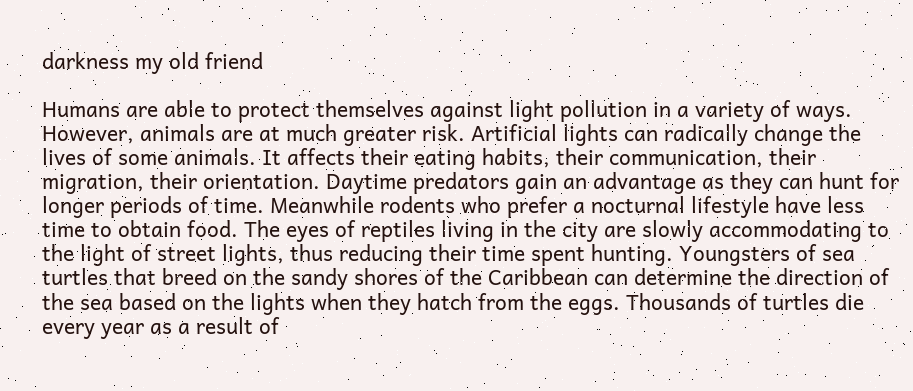darkness my old friend

Humans are able to protect themselves against light pollution in a variety of ways. However, animals are at much greater risk. Artificial lights can radically change the lives of some animals. It affects their eating habits, their communication, their migration, their orientation. Daytime predators gain an advantage as they can hunt for longer periods of time. Meanwhile rodents who prefer a nocturnal lifestyle have less time to obtain food. The eyes of reptiles living in the city are slowly accommodating to the light of street lights, thus reducing their time spent hunting. Youngsters of sea turtles that breed on the sandy shores of the Caribbean can determine the direction of the sea based on the lights when they hatch from the eggs. Thousands of turtles die every year as a result of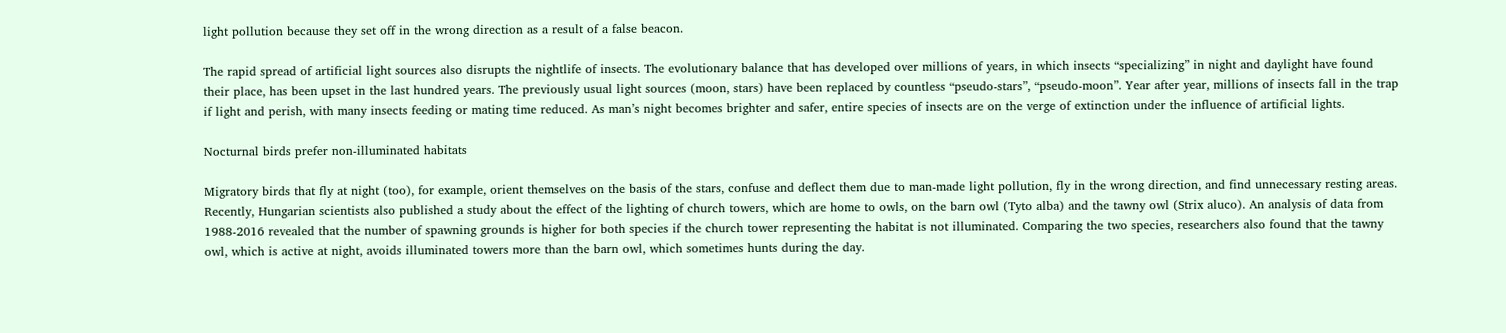light pollution because they set off in the wrong direction as a result of a false beacon.

The rapid spread of artificial light sources also disrupts the nightlife of insects. The evolutionary balance that has developed over millions of years, in which insects “specializing” in night and daylight have found their place, has been upset in the last hundred years. The previously usual light sources (moon, stars) have been replaced by countless “pseudo-stars”, “pseudo-moon”. Year after year, millions of insects fall in the trap if light and perish, with many insects feeding or mating time reduced. As man’s night becomes brighter and safer, entire species of insects are on the verge of extinction under the influence of artificial lights.

Nocturnal birds prefer non-illuminated habitats

Migratory birds that fly at night (too), for example, orient themselves on the basis of the stars, confuse and deflect them due to man-made light pollution, fly in the wrong direction, and find unnecessary resting areas. Recently, Hungarian scientists also published a study about the effect of the lighting of church towers, which are home to owls, on the barn owl (Tyto alba) and the tawny owl (Strix aluco). An analysis of data from 1988-2016 revealed that the number of spawning grounds is higher for both species if the church tower representing the habitat is not illuminated. Comparing the two species, researchers also found that the tawny owl, which is active at night, avoids illuminated towers more than the barn owl, which sometimes hunts during the day.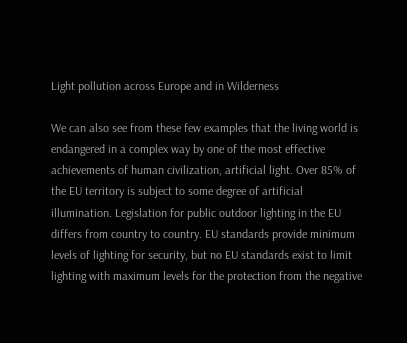Light pollution across Europe and in Wilderness

We can also see from these few examples that the living world is endangered in a complex way by one of the most effective achievements of human civilization, artificial light. Over 85% of the EU territory is subject to some degree of artificial illumination. Legislation for public outdoor lighting in the EU differs from country to country. EU standards provide minimum levels of lighting for security, but no EU standards exist to limit lighting with maximum levels for the protection from the negative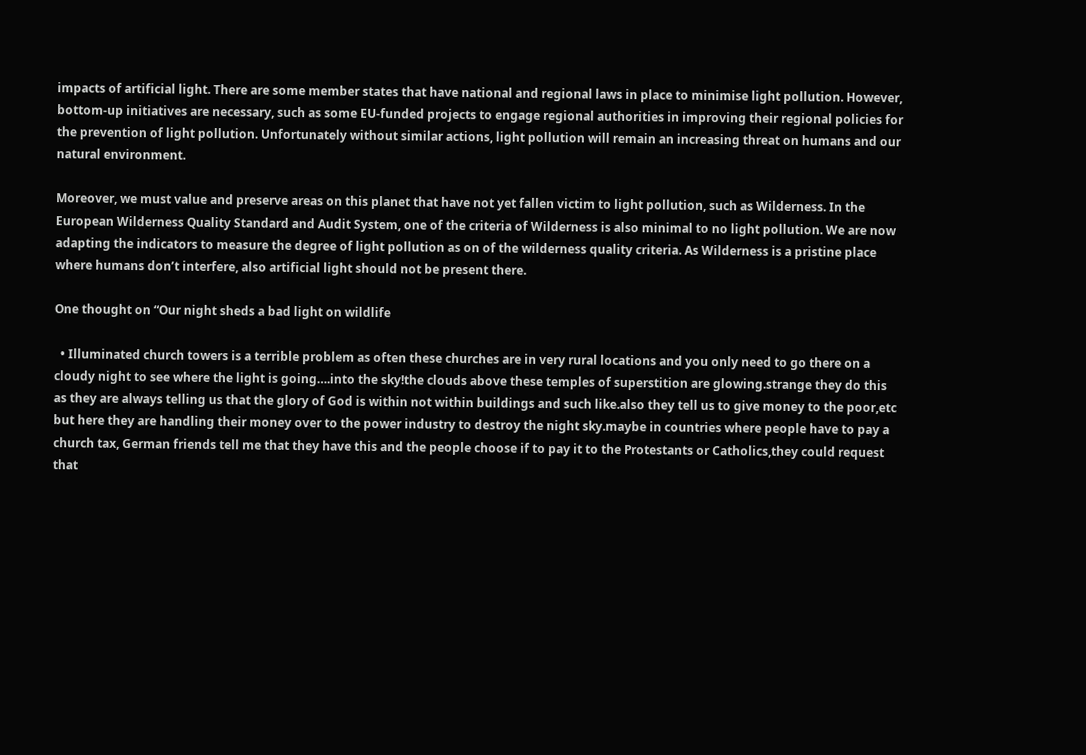impacts of artificial light. There are some member states that have national and regional laws in place to minimise light pollution. However, bottom-up initiatives are necessary, such as some EU-funded projects to engage regional authorities in improving their regional policies for the prevention of light pollution. Unfortunately without similar actions, light pollution will remain an increasing threat on humans and our natural environment.

Moreover, we must value and preserve areas on this planet that have not yet fallen victim to light pollution, such as Wilderness. In the European Wilderness Quality Standard and Audit System, one of the criteria of Wilderness is also minimal to no light pollution. We are now adapting the indicators to measure the degree of light pollution as on of the wilderness quality criteria. As Wilderness is a pristine place where humans don’t interfere, also artificial light should not be present there.

One thought on “Our night sheds a bad light on wildlife

  • Illuminated church towers is a terrible problem as often these churches are in very rural locations and you only need to go there on a cloudy night to see where the light is going….into the sky!the clouds above these temples of superstition are glowing.strange they do this as they are always telling us that the glory of God is within not within buildings and such like.also they tell us to give money to the poor,etc but here they are handling their money over to the power industry to destroy the night sky.maybe in countries where people have to pay a church tax, German friends tell me that they have this and the people choose if to pay it to the Protestants or Catholics,they could request that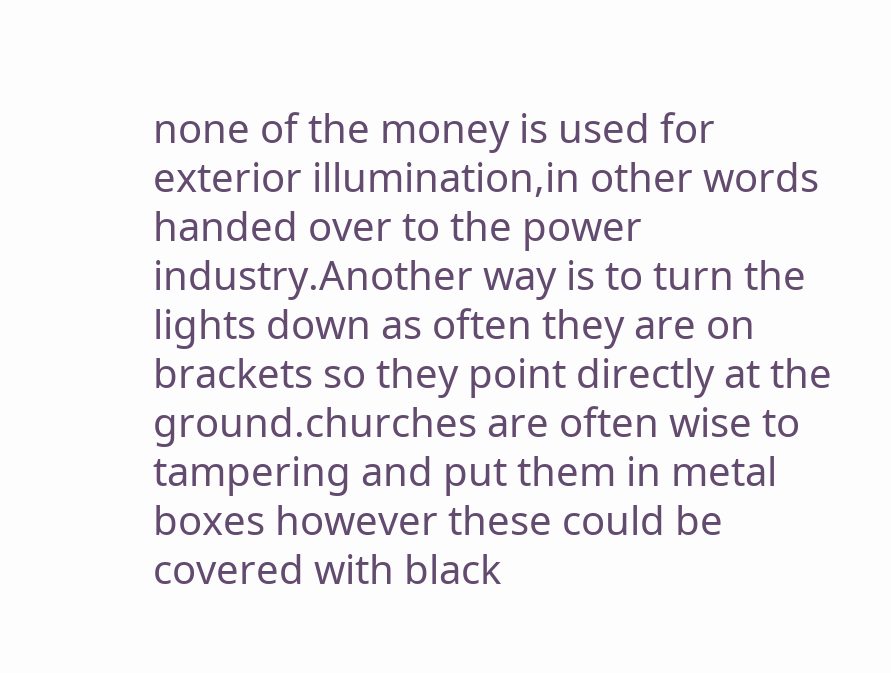none of the money is used for exterior illumination,in other words handed over to the power industry.Another way is to turn the lights down as often they are on brackets so they point directly at the ground.churches are often wise to tampering and put them in metal boxes however these could be covered with black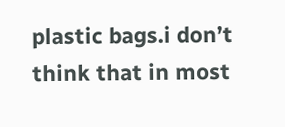plastic bags.i don’t think that in most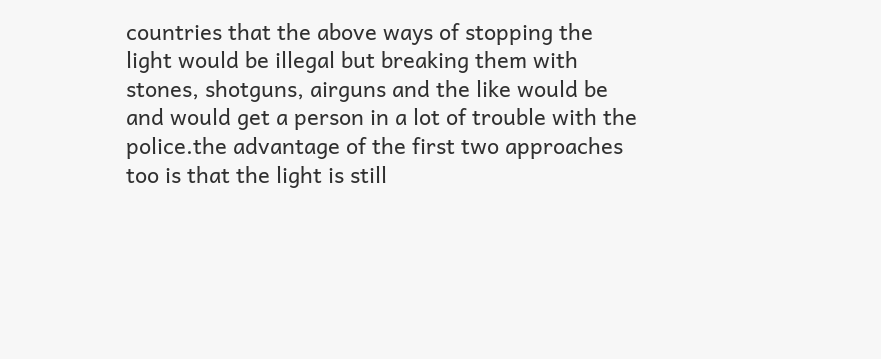countries that the above ways of stopping the light would be illegal but breaking them with stones, shotguns, airguns and the like would be and would get a person in a lot of trouble with the police.the advantage of the first two approaches too is that the light is still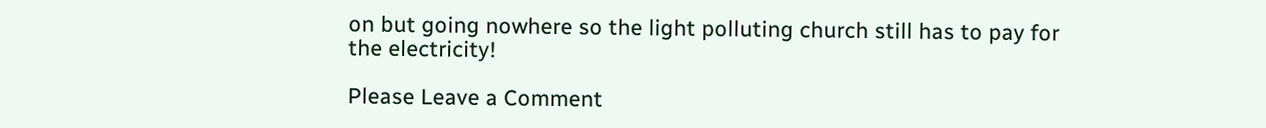on but going nowhere so the light polluting church still has to pay for the electricity!

Please Leave a Comment